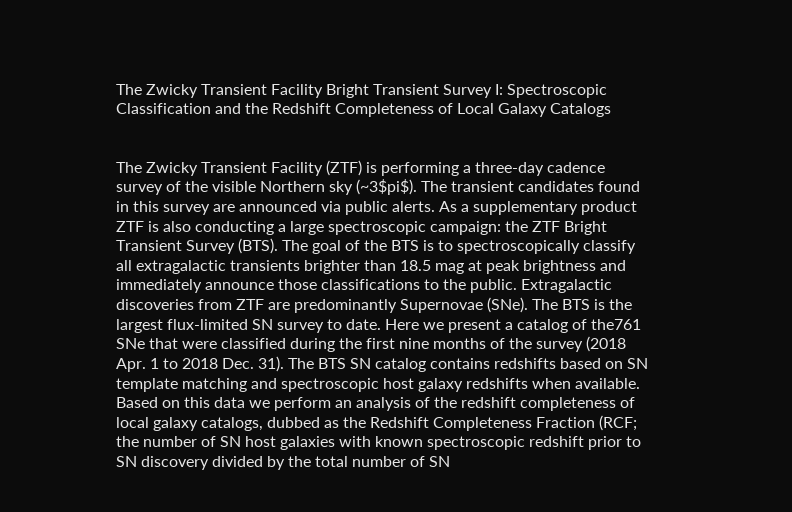The Zwicky Transient Facility Bright Transient Survey I: Spectroscopic Classification and the Redshift Completeness of Local Galaxy Catalogs


The Zwicky Transient Facility (ZTF) is performing a three-day cadence survey of the visible Northern sky (~3$pi$). The transient candidates found in this survey are announced via public alerts. As a supplementary product ZTF is also conducting a large spectroscopic campaign: the ZTF Bright Transient Survey (BTS). The goal of the BTS is to spectroscopically classify all extragalactic transients brighter than 18.5 mag at peak brightness and immediately announce those classifications to the public. Extragalactic discoveries from ZTF are predominantly Supernovae (SNe). The BTS is the largest flux-limited SN survey to date. Here we present a catalog of the761 SNe that were classified during the first nine months of the survey (2018 Apr. 1 to 2018 Dec. 31). The BTS SN catalog contains redshifts based on SN template matching and spectroscopic host galaxy redshifts when available. Based on this data we perform an analysis of the redshift completeness of local galaxy catalogs, dubbed as the Redshift Completeness Fraction (RCF; the number of SN host galaxies with known spectroscopic redshift prior to SN discovery divided by the total number of SN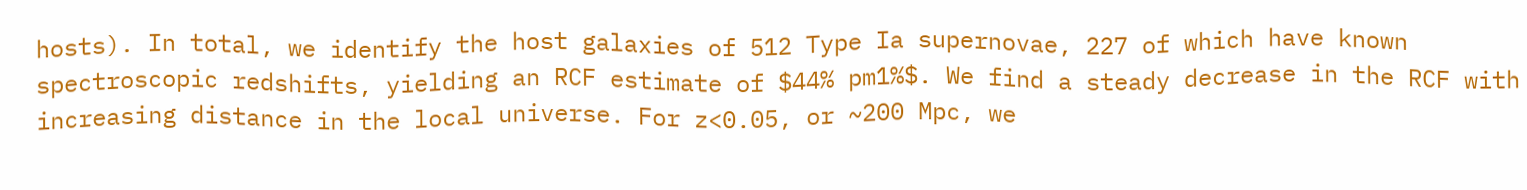hosts). In total, we identify the host galaxies of 512 Type Ia supernovae, 227 of which have known spectroscopic redshifts, yielding an RCF estimate of $44% pm1%$. We find a steady decrease in the RCF with increasing distance in the local universe. For z<0.05, or ~200 Mpc, we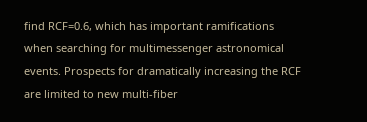find RCF=0.6, which has important ramifications when searching for multimessenger astronomical events. Prospects for dramatically increasing the RCF are limited to new multi-fiber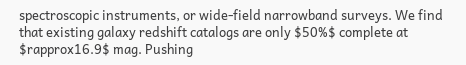spectroscopic instruments, or wide-field narrowband surveys. We find that existing galaxy redshift catalogs are only $50%$ complete at $rapprox16.9$ mag. Pushing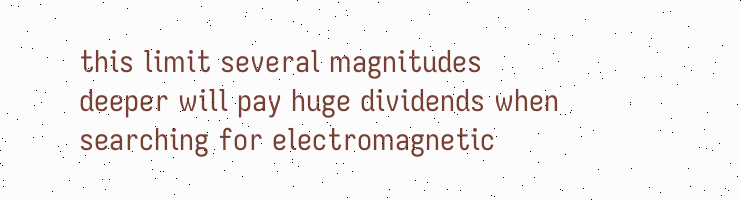this limit several magnitudes deeper will pay huge dividends when searching for electromagnetic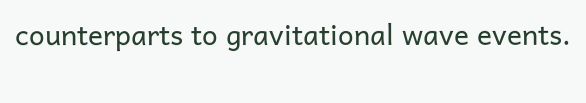counterparts to gravitational wave events.